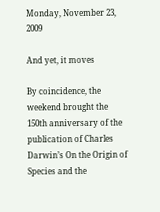Monday, November 23, 2009

And yet, it moves

By coincidence, the weekend brought the 150th anniversary of the publication of Charles Darwin’s On the Origin of Species and the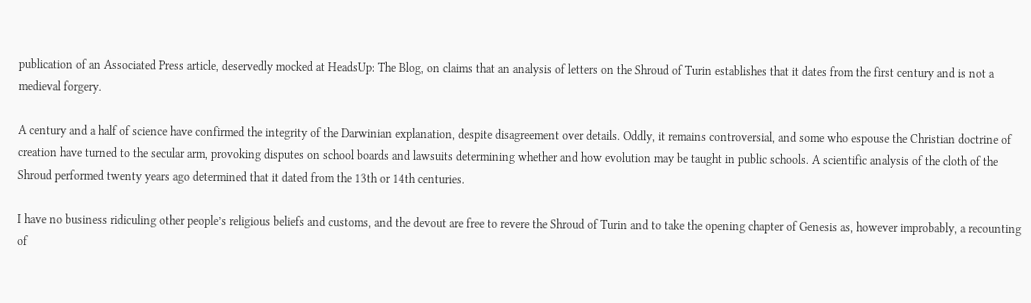publication of an Associated Press article, deservedly mocked at HeadsUp: The Blog, on claims that an analysis of letters on the Shroud of Turin establishes that it dates from the first century and is not a medieval forgery.

A century and a half of science have confirmed the integrity of the Darwinian explanation, despite disagreement over details. Oddly, it remains controversial, and some who espouse the Christian doctrine of creation have turned to the secular arm, provoking disputes on school boards and lawsuits determining whether and how evolution may be taught in public schools. A scientific analysis of the cloth of the Shroud performed twenty years ago determined that it dated from the 13th or 14th centuries.

I have no business ridiculing other people’s religious beliefs and customs, and the devout are free to revere the Shroud of Turin and to take the opening chapter of Genesis as, however improbably, a recounting of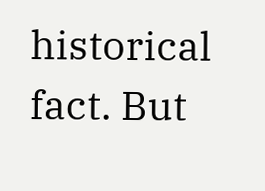historical fact. But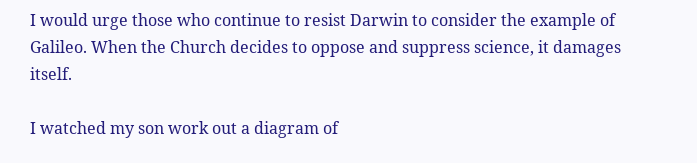I would urge those who continue to resist Darwin to consider the example of Galileo. When the Church decides to oppose and suppress science, it damages itself.

I watched my son work out a diagram of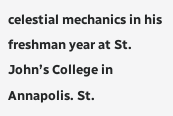celestial mechanics in his freshman year at St. John’s College in Annapolis. St.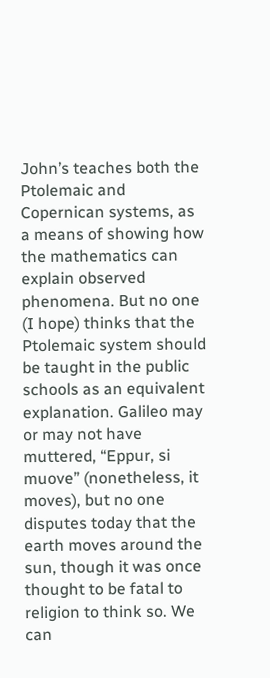John’s teaches both the Ptolemaic and Copernican systems, as a means of showing how the mathematics can explain observed phenomena. But no one (I hope) thinks that the Ptolemaic system should be taught in the public schools as an equivalent explanation. Galileo may or may not have muttered, “Eppur, si muove” (nonetheless, it moves), but no one disputes today that the earth moves around the sun, though it was once thought to be fatal to religion to think so. We can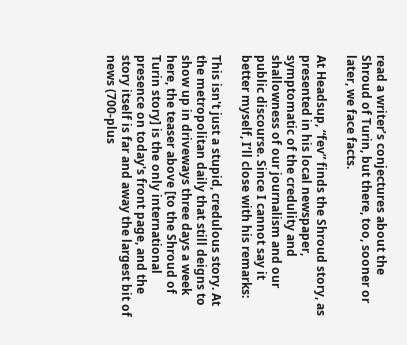read a writer’s conjectures about the Shroud of Turin, but there, too, sooner or later, we face facts.

At Headsup, “fev” finds the Shroud story, as presented in his local newspaper, symptomatic of the credulity and shallowness of our journalism and our public discourse. Since I cannot say it better myself, I’ll close with his remarks:

This isn't just a stupid, credulous story. At the metropolitan daily that still deigns to show up in driveways three days a week here, the teaser above [to the Shroud of Turin story] is the only international presence on today's front page, and the story itself is far and away the largest bit of news (700-plus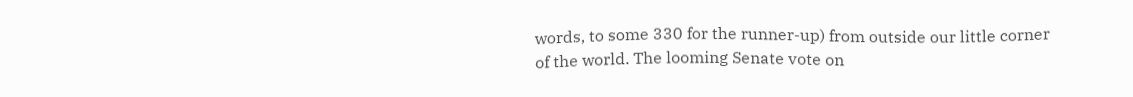words, to some 330 for the runner-up) from outside our little corner of the world. The looming Senate vote on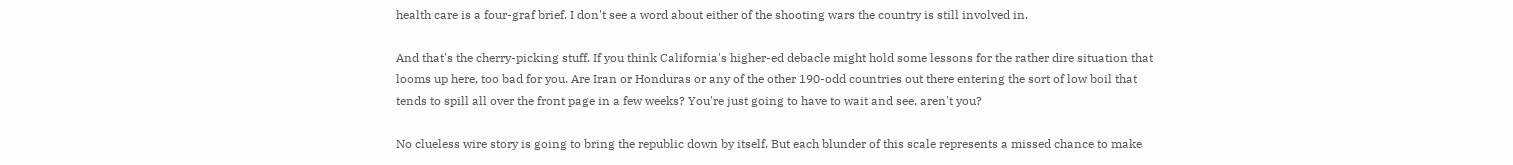health care is a four-graf brief. I don't see a word about either of the shooting wars the country is still involved in.

And that's the cherry-picking stuff. If you think California's higher-ed debacle might hold some lessons for the rather dire situation that looms up here, too bad for you. Are Iran or Honduras or any of the other 190-odd countries out there entering the sort of low boil that tends to spill all over the front page in a few weeks? You're just going to have to wait and see, aren't you?

No clueless wire story is going to bring the republic down by itself. But each blunder of this scale represents a missed chance to make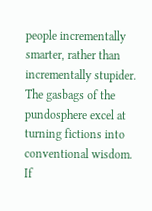people incrementally smarter, rather than incrementally stupider. The gasbags of the pundosphere excel at turning fictions into conventional wisdom. If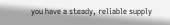you have a steady, reliable supply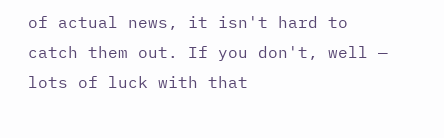of actual news, it isn't hard to catch them out. If you don't, well — lots of luck with that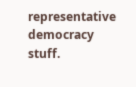representative democracy stuff.